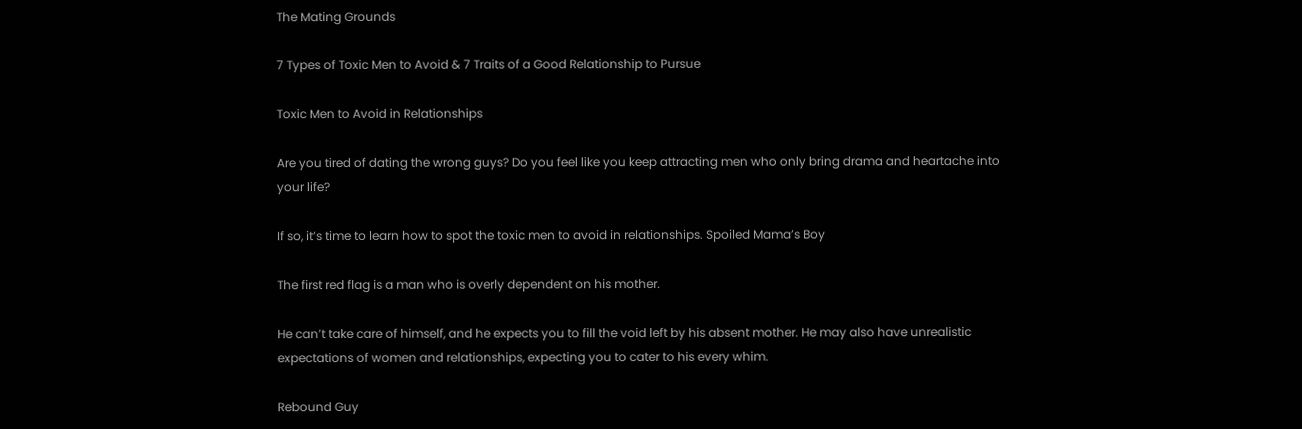The Mating Grounds

7 Types of Toxic Men to Avoid & 7 Traits of a Good Relationship to Pursue

Toxic Men to Avoid in Relationships

Are you tired of dating the wrong guys? Do you feel like you keep attracting men who only bring drama and heartache into your life?

If so, it’s time to learn how to spot the toxic men to avoid in relationships. Spoiled Mama’s Boy

The first red flag is a man who is overly dependent on his mother.

He can’t take care of himself, and he expects you to fill the void left by his absent mother. He may also have unrealistic expectations of women and relationships, expecting you to cater to his every whim.

Rebound Guy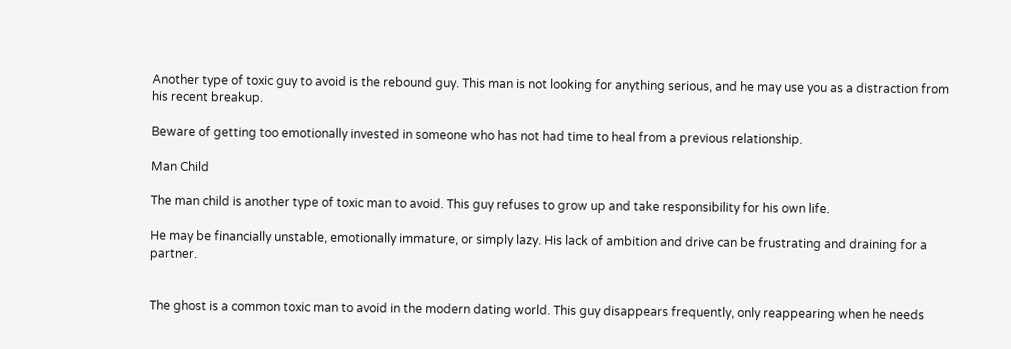Another type of toxic guy to avoid is the rebound guy. This man is not looking for anything serious, and he may use you as a distraction from his recent breakup.

Beware of getting too emotionally invested in someone who has not had time to heal from a previous relationship.

Man Child

The man child is another type of toxic man to avoid. This guy refuses to grow up and take responsibility for his own life.

He may be financially unstable, emotionally immature, or simply lazy. His lack of ambition and drive can be frustrating and draining for a partner.


The ghost is a common toxic man to avoid in the modern dating world. This guy disappears frequently, only reappearing when he needs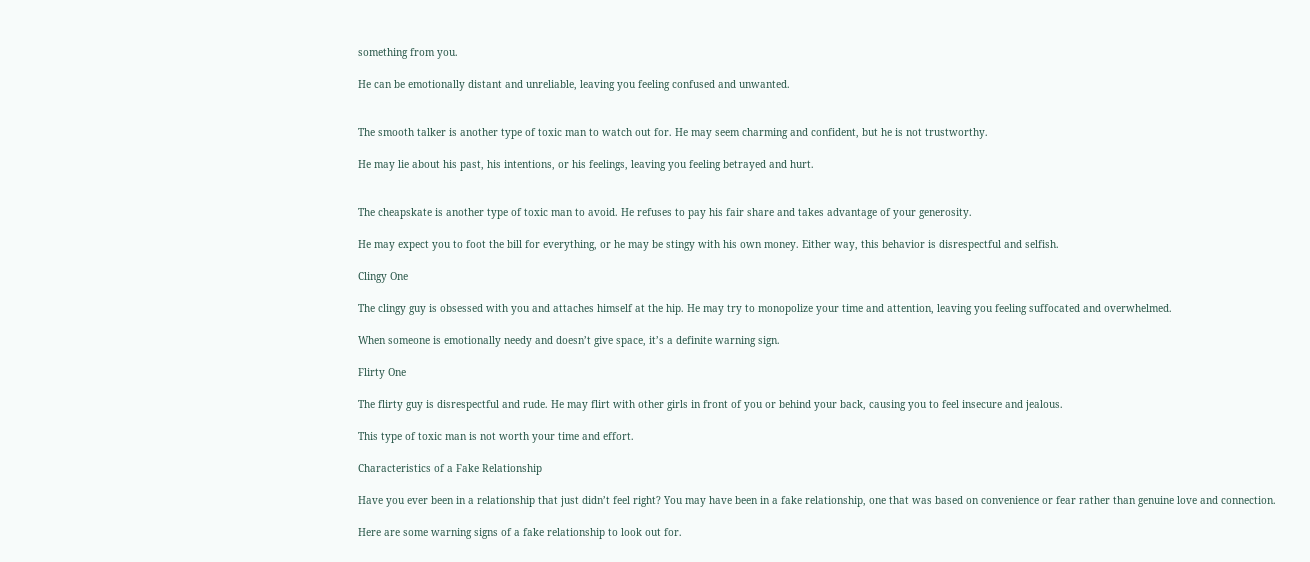something from you.

He can be emotionally distant and unreliable, leaving you feeling confused and unwanted.


The smooth talker is another type of toxic man to watch out for. He may seem charming and confident, but he is not trustworthy.

He may lie about his past, his intentions, or his feelings, leaving you feeling betrayed and hurt.


The cheapskate is another type of toxic man to avoid. He refuses to pay his fair share and takes advantage of your generosity.

He may expect you to foot the bill for everything, or he may be stingy with his own money. Either way, this behavior is disrespectful and selfish.

Clingy One

The clingy guy is obsessed with you and attaches himself at the hip. He may try to monopolize your time and attention, leaving you feeling suffocated and overwhelmed.

When someone is emotionally needy and doesn’t give space, it’s a definite warning sign.

Flirty One

The flirty guy is disrespectful and rude. He may flirt with other girls in front of you or behind your back, causing you to feel insecure and jealous.

This type of toxic man is not worth your time and effort.

Characteristics of a Fake Relationship

Have you ever been in a relationship that just didn’t feel right? You may have been in a fake relationship, one that was based on convenience or fear rather than genuine love and connection.

Here are some warning signs of a fake relationship to look out for.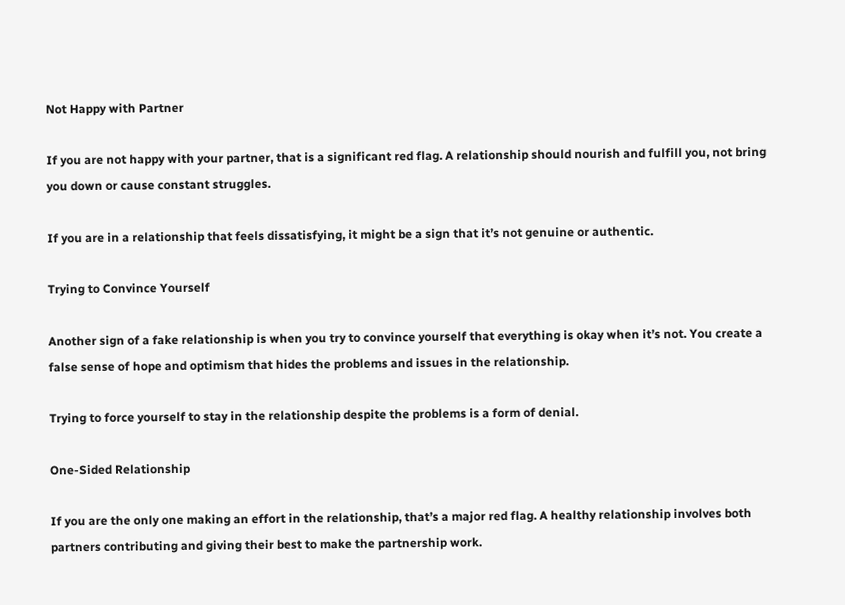Not Happy with Partner

If you are not happy with your partner, that is a significant red flag. A relationship should nourish and fulfill you, not bring you down or cause constant struggles.

If you are in a relationship that feels dissatisfying, it might be a sign that it’s not genuine or authentic.

Trying to Convince Yourself

Another sign of a fake relationship is when you try to convince yourself that everything is okay when it’s not. You create a false sense of hope and optimism that hides the problems and issues in the relationship.

Trying to force yourself to stay in the relationship despite the problems is a form of denial.

One-Sided Relationship

If you are the only one making an effort in the relationship, that’s a major red flag. A healthy relationship involves both partners contributing and giving their best to make the partnership work.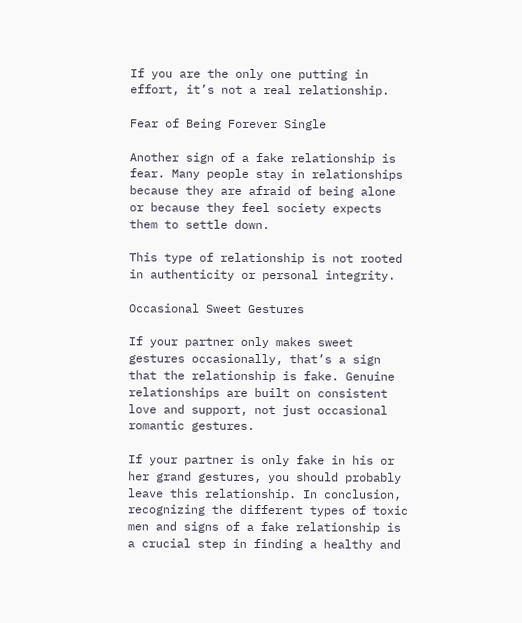If you are the only one putting in effort, it’s not a real relationship.

Fear of Being Forever Single

Another sign of a fake relationship is fear. Many people stay in relationships because they are afraid of being alone or because they feel society expects them to settle down.

This type of relationship is not rooted in authenticity or personal integrity.

Occasional Sweet Gestures

If your partner only makes sweet gestures occasionally, that’s a sign that the relationship is fake. Genuine relationships are built on consistent love and support, not just occasional romantic gestures.

If your partner is only fake in his or her grand gestures, you should probably leave this relationship. In conclusion, recognizing the different types of toxic men and signs of a fake relationship is a crucial step in finding a healthy and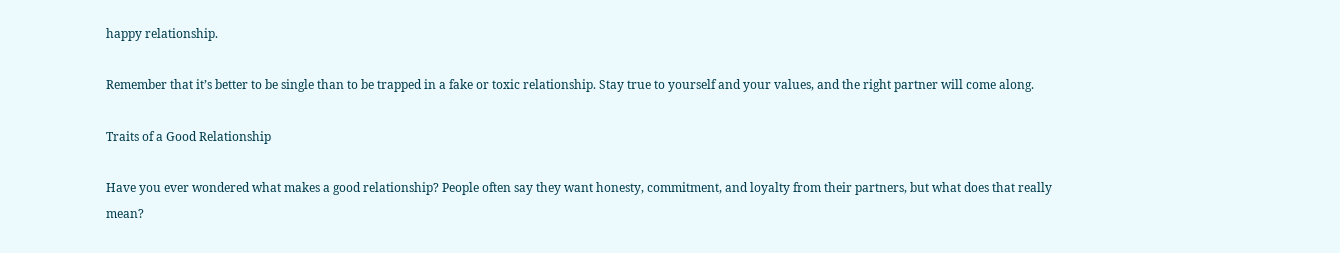happy relationship.

Remember that it’s better to be single than to be trapped in a fake or toxic relationship. Stay true to yourself and your values, and the right partner will come along.

Traits of a Good Relationship

Have you ever wondered what makes a good relationship? People often say they want honesty, commitment, and loyalty from their partners, but what does that really mean?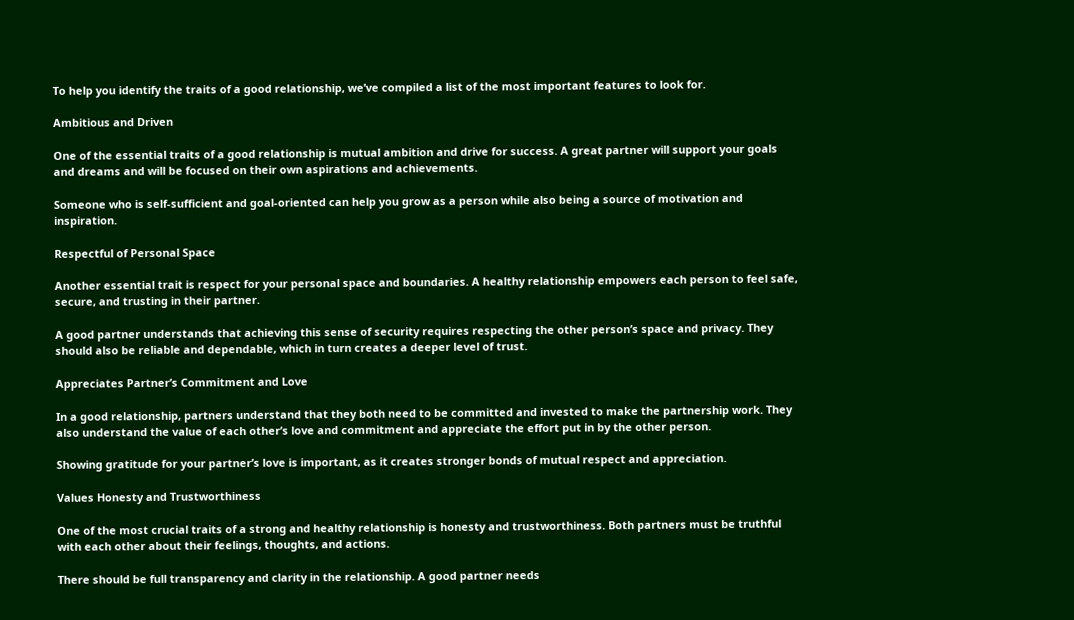To help you identify the traits of a good relationship, we’ve compiled a list of the most important features to look for.

Ambitious and Driven

One of the essential traits of a good relationship is mutual ambition and drive for success. A great partner will support your goals and dreams and will be focused on their own aspirations and achievements.

Someone who is self-sufficient and goal-oriented can help you grow as a person while also being a source of motivation and inspiration.

Respectful of Personal Space

Another essential trait is respect for your personal space and boundaries. A healthy relationship empowers each person to feel safe, secure, and trusting in their partner.

A good partner understands that achieving this sense of security requires respecting the other person’s space and privacy. They should also be reliable and dependable, which in turn creates a deeper level of trust.

Appreciates Partner’s Commitment and Love

In a good relationship, partners understand that they both need to be committed and invested to make the partnership work. They also understand the value of each other’s love and commitment and appreciate the effort put in by the other person.

Showing gratitude for your partner’s love is important, as it creates stronger bonds of mutual respect and appreciation.

Values Honesty and Trustworthiness

One of the most crucial traits of a strong and healthy relationship is honesty and trustworthiness. Both partners must be truthful with each other about their feelings, thoughts, and actions.

There should be full transparency and clarity in the relationship. A good partner needs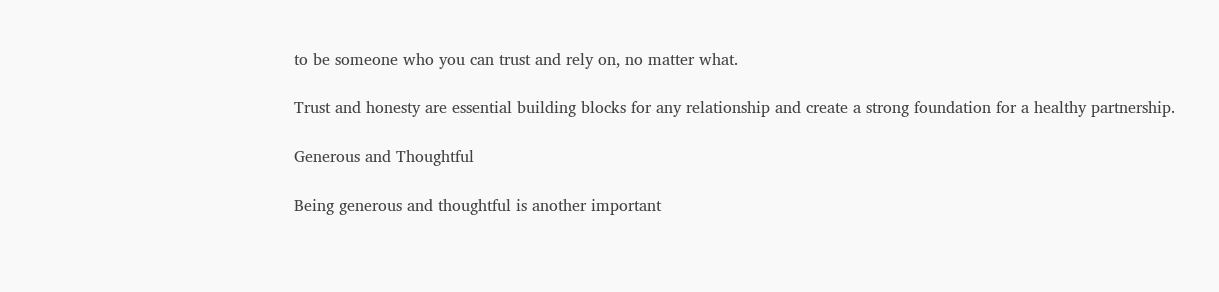to be someone who you can trust and rely on, no matter what.

Trust and honesty are essential building blocks for any relationship and create a strong foundation for a healthy partnership.

Generous and Thoughtful

Being generous and thoughtful is another important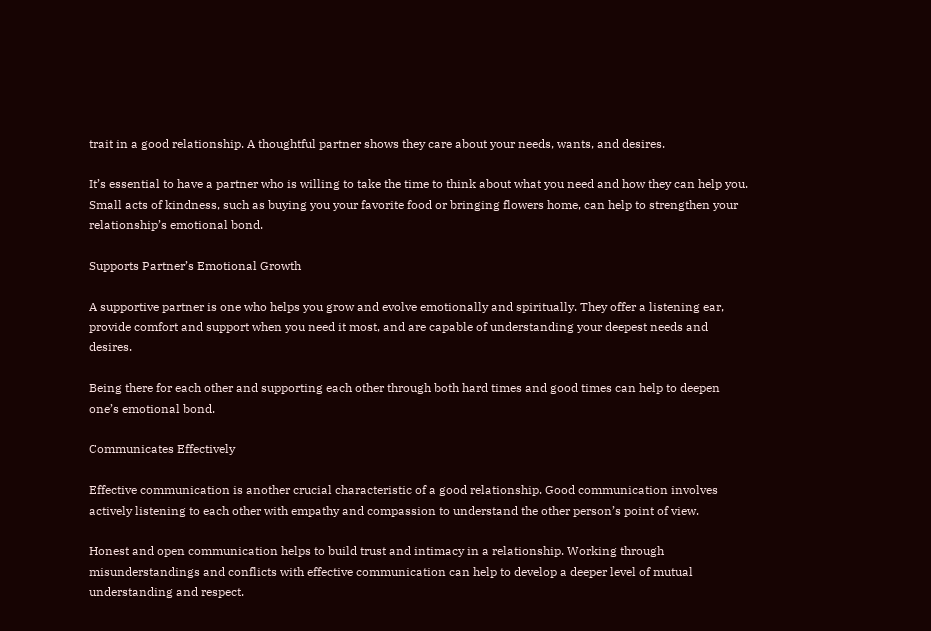trait in a good relationship. A thoughtful partner shows they care about your needs, wants, and desires.

It’s essential to have a partner who is willing to take the time to think about what you need and how they can help you. Small acts of kindness, such as buying you your favorite food or bringing flowers home, can help to strengthen your relationship’s emotional bond.

Supports Partner’s Emotional Growth

A supportive partner is one who helps you grow and evolve emotionally and spiritually. They offer a listening ear, provide comfort and support when you need it most, and are capable of understanding your deepest needs and desires.

Being there for each other and supporting each other through both hard times and good times can help to deepen one’s emotional bond.

Communicates Effectively

Effective communication is another crucial characteristic of a good relationship. Good communication involves actively listening to each other with empathy and compassion to understand the other person’s point of view.

Honest and open communication helps to build trust and intimacy in a relationship. Working through misunderstandings and conflicts with effective communication can help to develop a deeper level of mutual understanding and respect.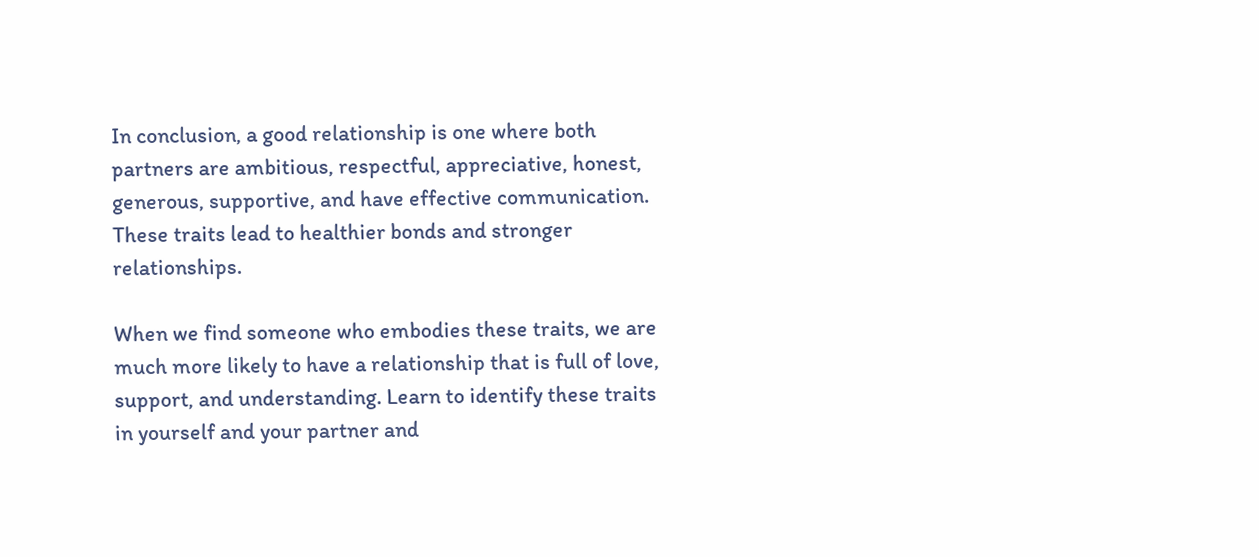In conclusion, a good relationship is one where both partners are ambitious, respectful, appreciative, honest, generous, supportive, and have effective communication. These traits lead to healthier bonds and stronger relationships.

When we find someone who embodies these traits, we are much more likely to have a relationship that is full of love, support, and understanding. Learn to identify these traits in yourself and your partner and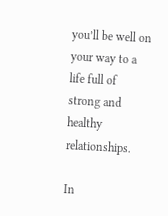you’ll be well on your way to a life full of strong and healthy relationships.

In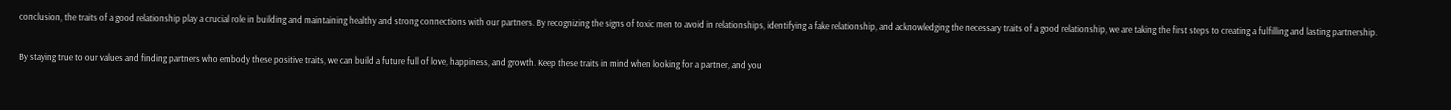conclusion, the traits of a good relationship play a crucial role in building and maintaining healthy and strong connections with our partners. By recognizing the signs of toxic men to avoid in relationships, identifying a fake relationship, and acknowledging the necessary traits of a good relationship, we are taking the first steps to creating a fulfilling and lasting partnership.

By staying true to our values and finding partners who embody these positive traits, we can build a future full of love, happiness, and growth. Keep these traits in mind when looking for a partner, and you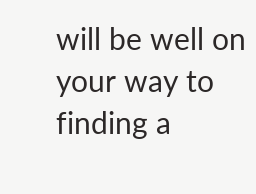will be well on your way to finding a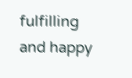fulfilling and happy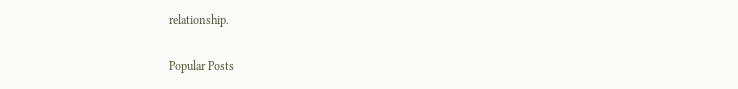relationship.

Popular Posts